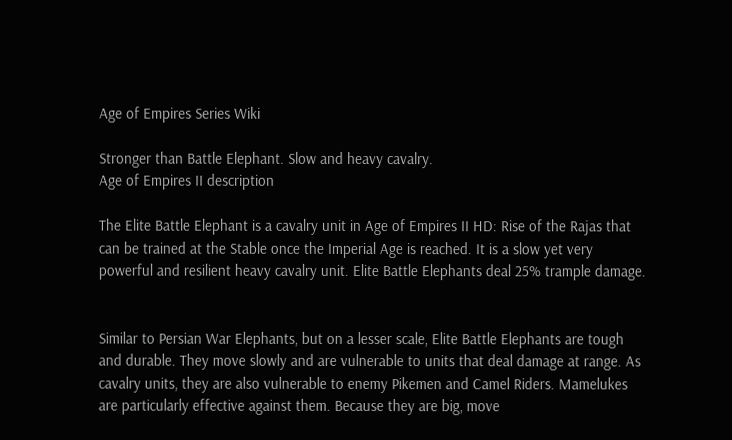Age of Empires Series Wiki

Stronger than Battle Elephant. Slow and heavy cavalry.
Age of Empires II description

The Elite Battle Elephant is a cavalry unit in Age of Empires II HD: Rise of the Rajas that can be trained at the Stable once the Imperial Age is reached. It is a slow yet very powerful and resilient heavy cavalry unit. Elite Battle Elephants deal 25% trample damage.


Similar to Persian War Elephants, but on a lesser scale, Elite Battle Elephants are tough and durable. They move slowly and are vulnerable to units that deal damage at range. As cavalry units, they are also vulnerable to enemy Pikemen and Camel Riders. Mamelukes are particularly effective against them. Because they are big, move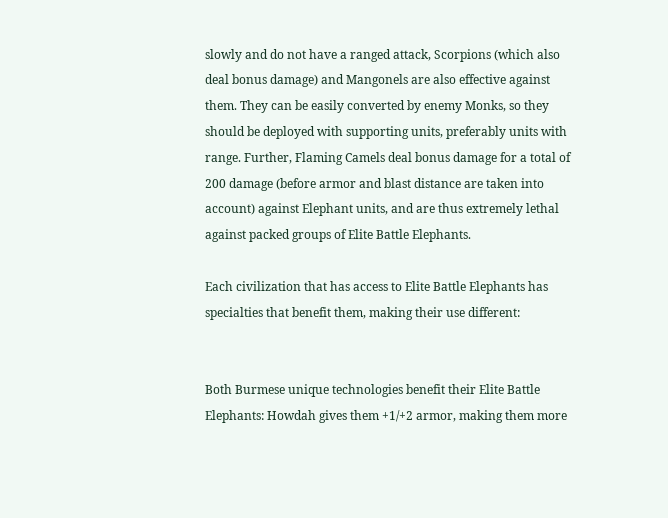slowly and do not have a ranged attack, Scorpions (which also deal bonus damage) and Mangonels are also effective against them. They can be easily converted by enemy Monks, so they should be deployed with supporting units, preferably units with range. Further, Flaming Camels deal bonus damage for a total of 200 damage (before armor and blast distance are taken into account) against Elephant units, and are thus extremely lethal against packed groups of Elite Battle Elephants.

Each civilization that has access to Elite Battle Elephants has specialties that benefit them, making their use different:


Both Burmese unique technologies benefit their Elite Battle Elephants: Howdah gives them +1/+2 armor, making them more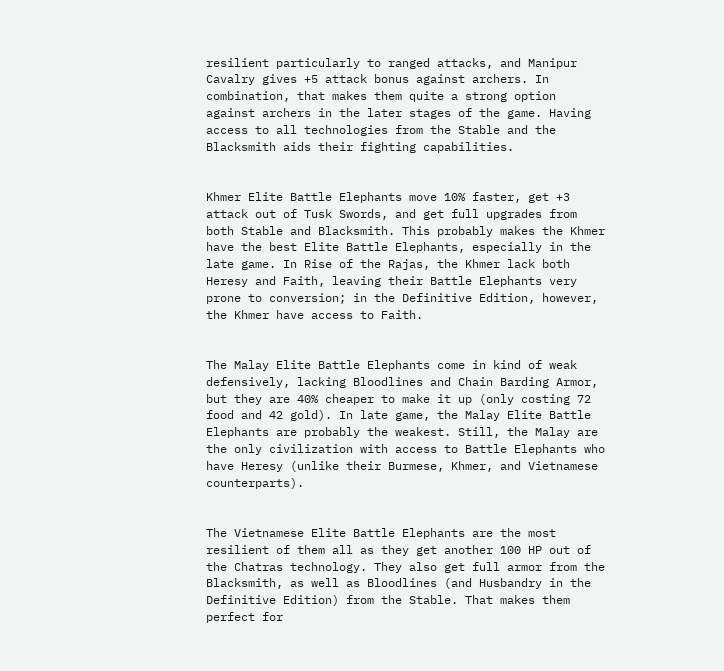resilient particularly to ranged attacks, and Manipur Cavalry gives +5 attack bonus against archers. In combination, that makes them quite a strong option against archers in the later stages of the game. Having access to all technologies from the Stable and the Blacksmith aids their fighting capabilities.


Khmer Elite Battle Elephants move 10% faster, get +3 attack out of Tusk Swords, and get full upgrades from both Stable and Blacksmith. This probably makes the Khmer have the best Elite Battle Elephants, especially in the late game. In Rise of the Rajas, the Khmer lack both Heresy and Faith, leaving their Battle Elephants very prone to conversion; in the Definitive Edition, however, the Khmer have access to Faith.


The Malay Elite Battle Elephants come in kind of weak defensively, lacking Bloodlines and Chain Barding Armor, but they are 40% cheaper to make it up (only costing 72 food and 42 gold). In late game, the Malay Elite Battle Elephants are probably the weakest. Still, the Malay are the only civilization with access to Battle Elephants who have Heresy (unlike their Burmese, Khmer, and Vietnamese counterparts).


The Vietnamese Elite Battle Elephants are the most resilient of them all as they get another 100 HP out of the Chatras technology. They also get full armor from the Blacksmith, as well as Bloodlines (and Husbandry in the Definitive Edition) from the Stable. That makes them perfect for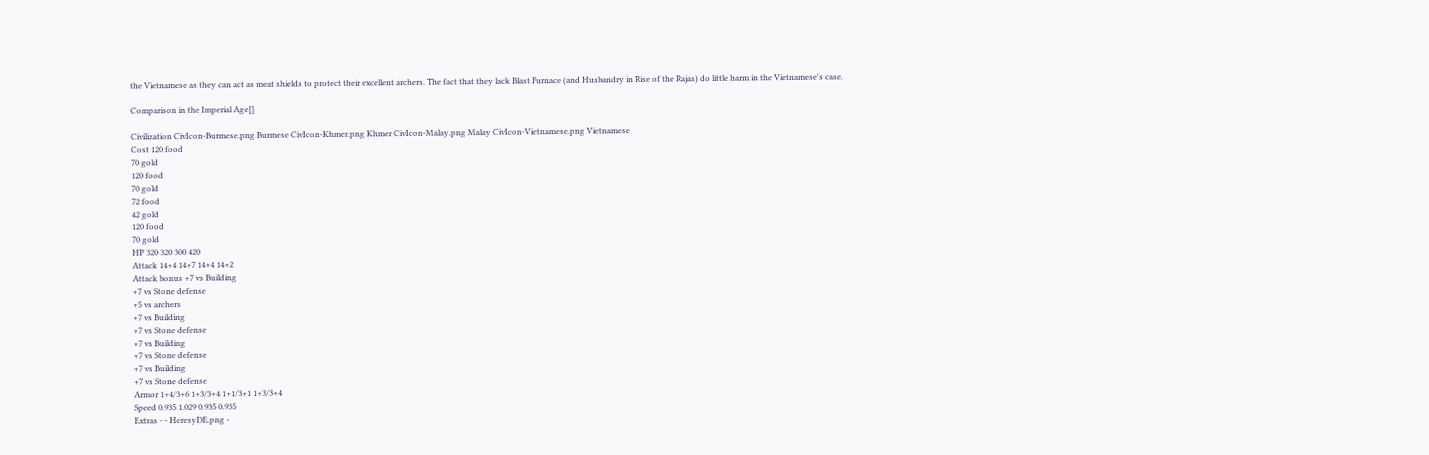the Vietnamese as they can act as meat shields to protect their excellent archers. The fact that they lack Blast Furnace (and Husbandry in Rise of the Rajas) do little harm in the Vietnamese's case.

Comparison in the Imperial Age[]

Civilization CivIcon-Burmese.png Burmese CivIcon-Khmer.png Khmer CivIcon-Malay.png Malay CivIcon-Vietnamese.png Vietnamese
Cost 120 food
70 gold
120 food
70 gold
72 food
42 gold
120 food
70 gold
HP 320 320 300 420
Attack 14+4 14+7 14+4 14+2
Attack bonus +7 vs Building
+7 vs Stone defense
+5 vs archers
+7 vs Building
+7 vs Stone defense
+7 vs Building
+7 vs Stone defense
+7 vs Building
+7 vs Stone defense
Armor 1+4/3+6 1+3/3+4 1+1/3+1 1+3/3+4
Speed 0.935 1.029 0.935 0.935
Extras - - HeresyDE.png -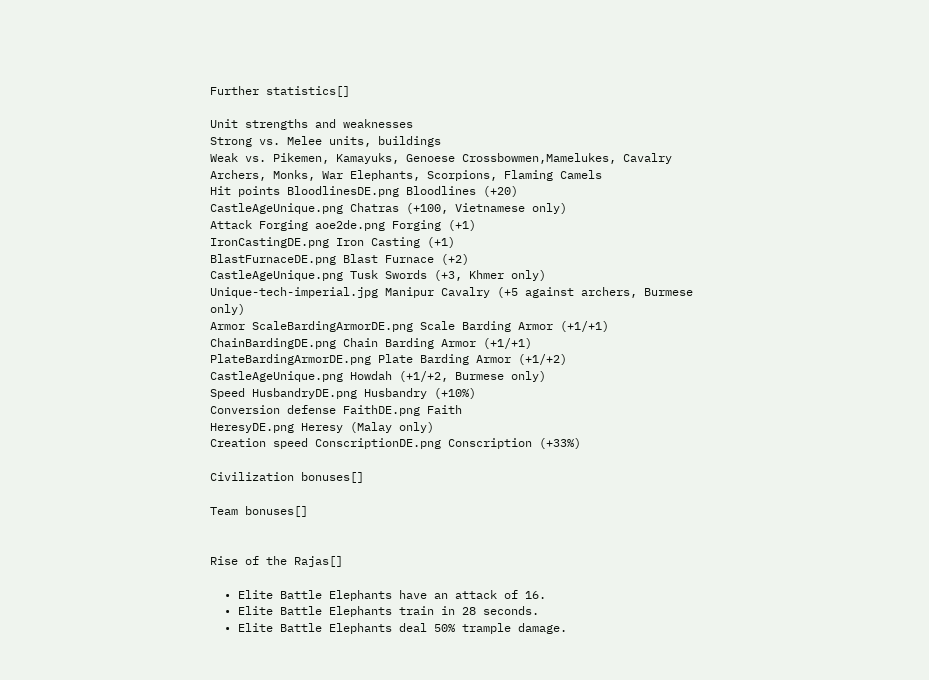Further statistics[]

Unit strengths and weaknesses
Strong vs. Melee units, buildings
Weak vs. Pikemen, Kamayuks, Genoese Crossbowmen,Mamelukes, Cavalry Archers, Monks, War Elephants, Scorpions, Flaming Camels
Hit points BloodlinesDE.png Bloodlines (+20)
CastleAgeUnique.png Chatras (+100, Vietnamese only)
Attack Forging aoe2de.png Forging (+1)
IronCastingDE.png Iron Casting (+1)
BlastFurnaceDE.png Blast Furnace (+2)
CastleAgeUnique.png Tusk Swords (+3, Khmer only)
Unique-tech-imperial.jpg Manipur Cavalry (+5 against archers, Burmese only)
Armor ScaleBardingArmorDE.png Scale Barding Armor (+1/+1)
ChainBardingDE.png Chain Barding Armor (+1/+1)
PlateBardingArmorDE.png Plate Barding Armor (+1/+2)
CastleAgeUnique.png Howdah (+1/+2, Burmese only)
Speed HusbandryDE.png Husbandry (+10%)
Conversion defense FaithDE.png Faith
HeresyDE.png Heresy (Malay only)
Creation speed ConscriptionDE.png Conscription (+33%)

Civilization bonuses[]

Team bonuses[]


Rise of the Rajas[]

  • Elite Battle Elephants have an attack of 16.
  • Elite Battle Elephants train in 28 seconds.
  • Elite Battle Elephants deal 50% trample damage.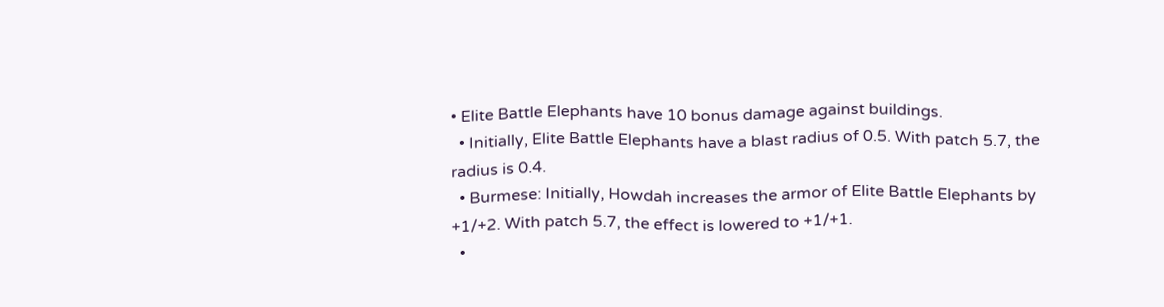• Elite Battle Elephants have 10 bonus damage against buildings.
  • Initially, Elite Battle Elephants have a blast radius of 0.5. With patch 5.7, the radius is 0.4.
  • Burmese: Initially, Howdah increases the armor of Elite Battle Elephants by +1/+2. With patch 5.7, the effect is lowered to +1/+1.
  •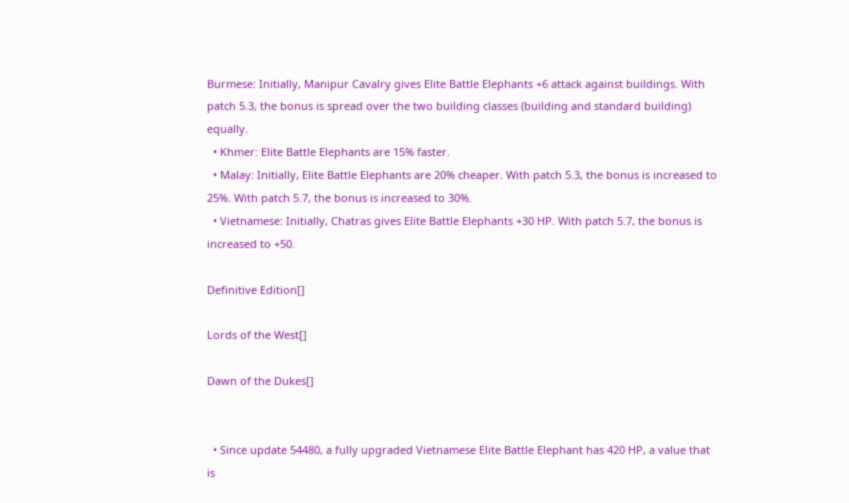Burmese: Initially, Manipur Cavalry gives Elite Battle Elephants +6 attack against buildings. With patch 5.3, the bonus is spread over the two building classes (building and standard building) equally.
  • Khmer: Elite Battle Elephants are 15% faster.
  • Malay: Initially, Elite Battle Elephants are 20% cheaper. With patch 5.3, the bonus is increased to 25%. With patch 5.7, the bonus is increased to 30%.
  • Vietnamese: Initially, Chatras gives Elite Battle Elephants +30 HP. With patch 5.7, the bonus is increased to +50.

Definitive Edition[]

Lords of the West[]

Dawn of the Dukes[]


  • Since update 54480, a fully upgraded Vietnamese Elite Battle Elephant has 420 HP, a value that is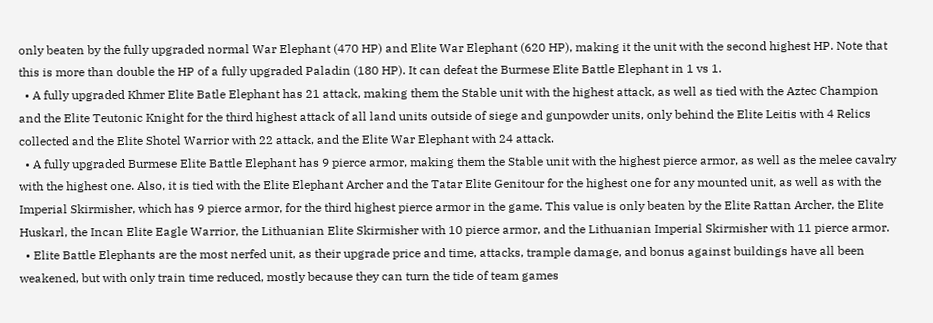only beaten by the fully upgraded normal War Elephant (470 HP) and Elite War Elephant (620 HP), making it the unit with the second highest HP. Note that this is more than double the HP of a fully upgraded Paladin (180 HP). It can defeat the Burmese Elite Battle Elephant in 1 vs 1.
  • A fully upgraded Khmer Elite Batle Elephant has 21 attack, making them the Stable unit with the highest attack, as well as tied with the Aztec Champion and the Elite Teutonic Knight for the third highest attack of all land units outside of siege and gunpowder units, only behind the Elite Leitis with 4 Relics collected and the Elite Shotel Warrior with 22 attack, and the Elite War Elephant with 24 attack.
  • A fully upgraded Burmese Elite Battle Elephant has 9 pierce armor, making them the Stable unit with the highest pierce armor, as well as the melee cavalry with the highest one. Also, it is tied with the Elite Elephant Archer and the Tatar Elite Genitour for the highest one for any mounted unit, as well as with the Imperial Skirmisher, which has 9 pierce armor, for the third highest pierce armor in the game. This value is only beaten by the Elite Rattan Archer, the Elite Huskarl, the Incan Elite Eagle Warrior, the Lithuanian Elite Skirmisher with 10 pierce armor, and the Lithuanian Imperial Skirmisher with 11 pierce armor.
  • Elite Battle Elephants are the most nerfed unit, as their upgrade price and time, attacks, trample damage, and bonus against buildings have all been weakened, but with only train time reduced, mostly because they can turn the tide of team games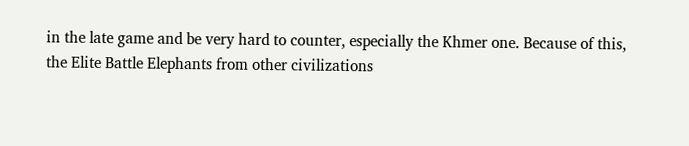in the late game and be very hard to counter, especially the Khmer one. Because of this, the Elite Battle Elephants from other civilizations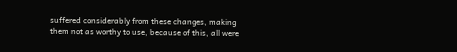suffered considerably from these changes, making them not as worthy to use, because of this, all were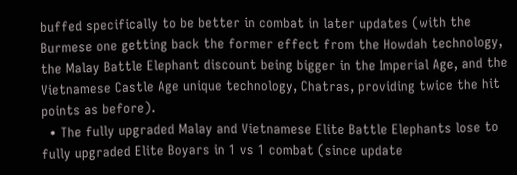buffed specifically to be better in combat in later updates (with the Burmese one getting back the former effect from the Howdah technology, the Malay Battle Elephant discount being bigger in the Imperial Age, and the Vietnamese Castle Age unique technology, Chatras, providing twice the hit points as before).
  • The fully upgraded Malay and Vietnamese Elite Battle Elephants lose to fully upgraded Elite Boyars in 1 vs 1 combat (since update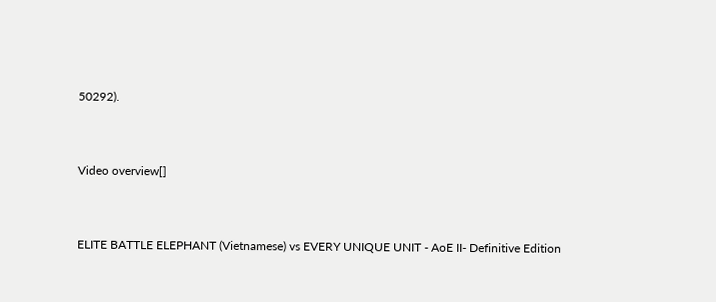50292).


Video overview[]


ELITE BATTLE ELEPHANT (Vietnamese) vs EVERY UNIQUE UNIT - AoE II- Definitive Edition